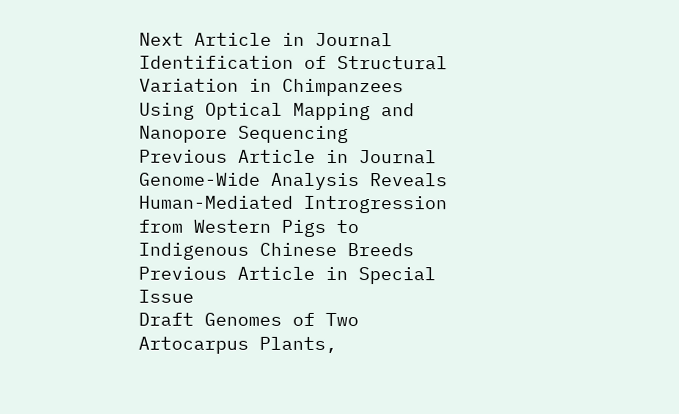Next Article in Journal
Identification of Structural Variation in Chimpanzees Using Optical Mapping and Nanopore Sequencing
Previous Article in Journal
Genome-Wide Analysis Reveals Human-Mediated Introgression from Western Pigs to Indigenous Chinese Breeds
Previous Article in Special Issue
Draft Genomes of Two Artocarpus Plants,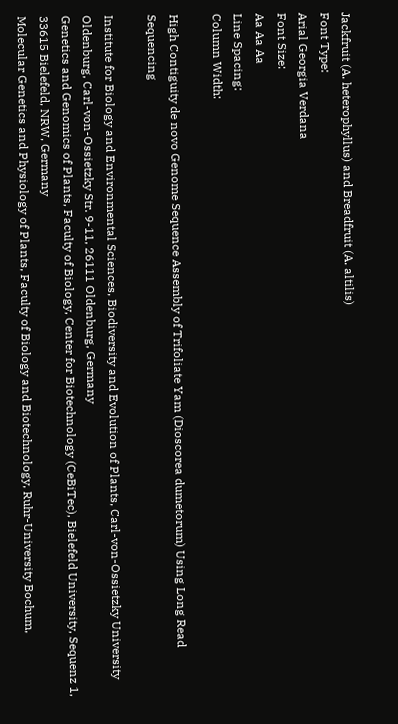Jackfruit (A. heterophyllus) and Breadfruit (A. altilis)
Font Type:
Arial Georgia Verdana
Font Size:
Aa Aa Aa
Line Spacing:
Column Width:

High Contiguity de novo Genome Sequence Assembly of Trifoliate Yam (Dioscorea dumetorum) Using Long Read Sequencing

Institute for Biology and Environmental Sciences, Biodiversity and Evolution of Plants, Carl-von-Ossietzky University Oldenburg, Carl-von-Ossietzky Str. 9-11, 26111 Oldenburg, Germany
Genetics and Genomics of Plants, Faculty of Biology, Center for Biotechnology (CeBiTec), Bielefeld University, Sequenz 1, 33615 Bielefeld, NRW, Germany
Molecular Genetics and Physiology of Plants, Faculty of Biology and Biotechnology, Ruhr-University Bochum,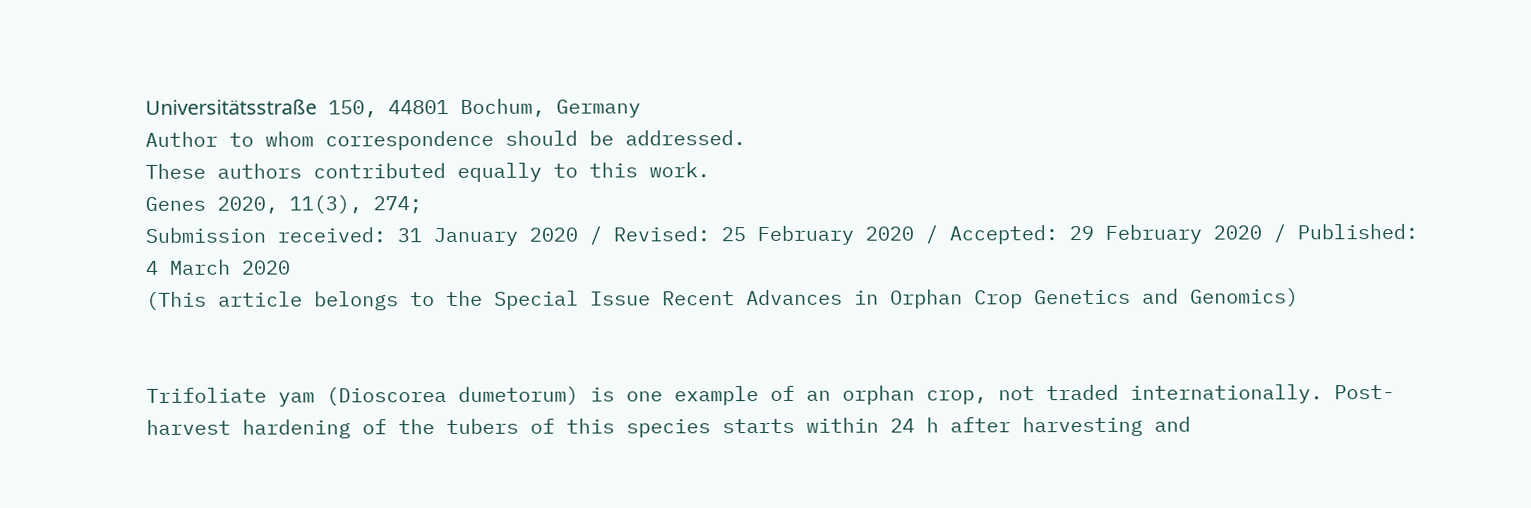Universitätsstraße 150, 44801 Bochum, Germany
Author to whom correspondence should be addressed.
These authors contributed equally to this work.
Genes 2020, 11(3), 274;
Submission received: 31 January 2020 / Revised: 25 February 2020 / Accepted: 29 February 2020 / Published: 4 March 2020
(This article belongs to the Special Issue Recent Advances in Orphan Crop Genetics and Genomics)


Trifoliate yam (Dioscorea dumetorum) is one example of an orphan crop, not traded internationally. Post-harvest hardening of the tubers of this species starts within 24 h after harvesting and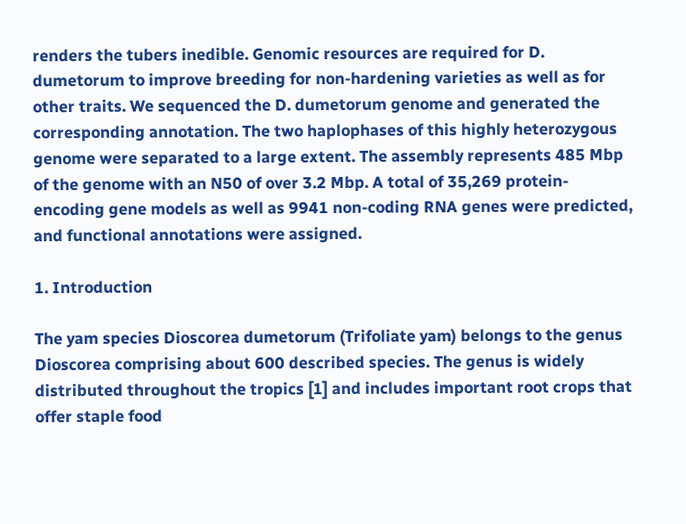renders the tubers inedible. Genomic resources are required for D. dumetorum to improve breeding for non-hardening varieties as well as for other traits. We sequenced the D. dumetorum genome and generated the corresponding annotation. The two haplophases of this highly heterozygous genome were separated to a large extent. The assembly represents 485 Mbp of the genome with an N50 of over 3.2 Mbp. A total of 35,269 protein-encoding gene models as well as 9941 non-coding RNA genes were predicted, and functional annotations were assigned.

1. Introduction

The yam species Dioscorea dumetorum (Trifoliate yam) belongs to the genus Dioscorea comprising about 600 described species. The genus is widely distributed throughout the tropics [1] and includes important root crops that offer staple food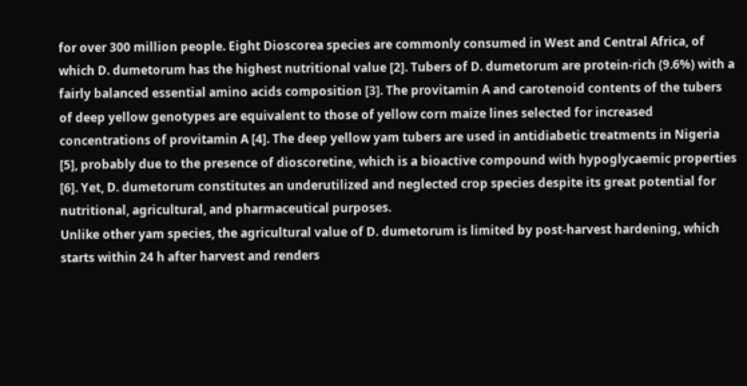for over 300 million people. Eight Dioscorea species are commonly consumed in West and Central Africa, of which D. dumetorum has the highest nutritional value [2]. Tubers of D. dumetorum are protein-rich (9.6%) with a fairly balanced essential amino acids composition [3]. The provitamin A and carotenoid contents of the tubers of deep yellow genotypes are equivalent to those of yellow corn maize lines selected for increased concentrations of provitamin A [4]. The deep yellow yam tubers are used in antidiabetic treatments in Nigeria [5], probably due to the presence of dioscoretine, which is a bioactive compound with hypoglycaemic properties [6]. Yet, D. dumetorum constitutes an underutilized and neglected crop species despite its great potential for nutritional, agricultural, and pharmaceutical purposes.
Unlike other yam species, the agricultural value of D. dumetorum is limited by post-harvest hardening, which starts within 24 h after harvest and renders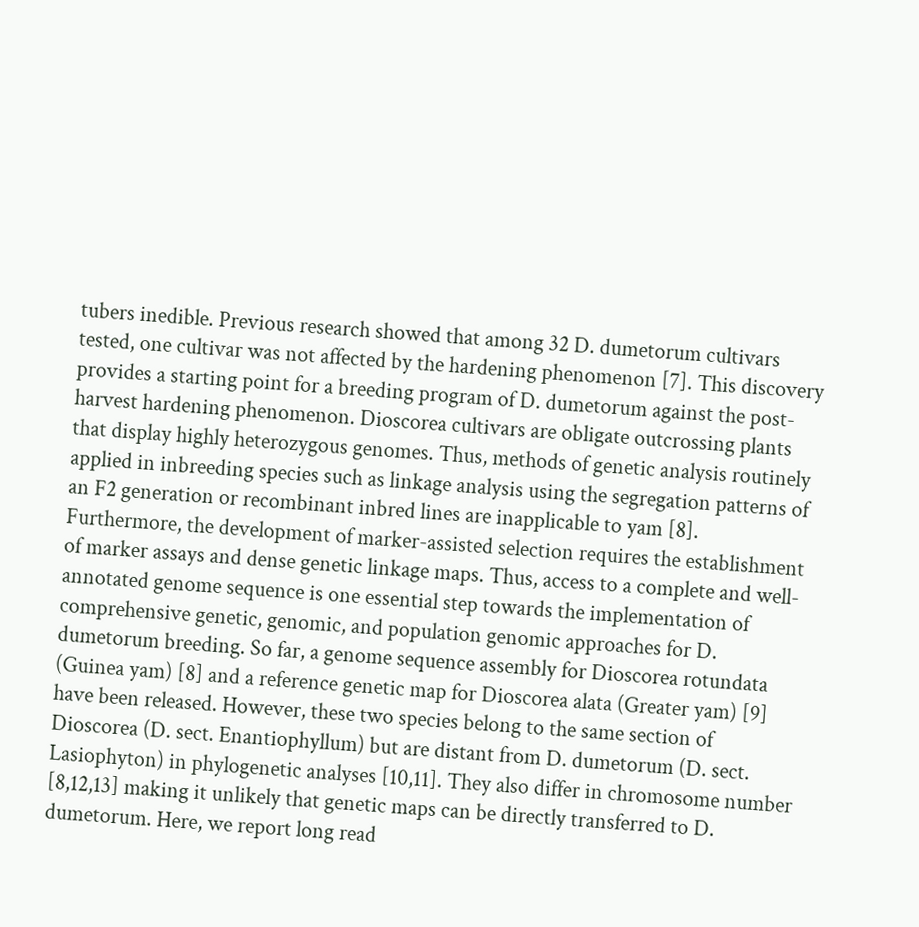tubers inedible. Previous research showed that among 32 D. dumetorum cultivars tested, one cultivar was not affected by the hardening phenomenon [7]. This discovery provides a starting point for a breeding program of D. dumetorum against the post-harvest hardening phenomenon. Dioscorea cultivars are obligate outcrossing plants that display highly heterozygous genomes. Thus, methods of genetic analysis routinely applied in inbreeding species such as linkage analysis using the segregation patterns of an F2 generation or recombinant inbred lines are inapplicable to yam [8]. Furthermore, the development of marker-assisted selection requires the establishment of marker assays and dense genetic linkage maps. Thus, access to a complete and well-annotated genome sequence is one essential step towards the implementation of comprehensive genetic, genomic, and population genomic approaches for D. dumetorum breeding. So far, a genome sequence assembly for Dioscorea rotundata (Guinea yam) [8] and a reference genetic map for Dioscorea alata (Greater yam) [9] have been released. However, these two species belong to the same section of Dioscorea (D. sect. Enantiophyllum) but are distant from D. dumetorum (D. sect. Lasiophyton) in phylogenetic analyses [10,11]. They also differ in chromosome number [8,12,13] making it unlikely that genetic maps can be directly transferred to D. dumetorum. Here, we report long read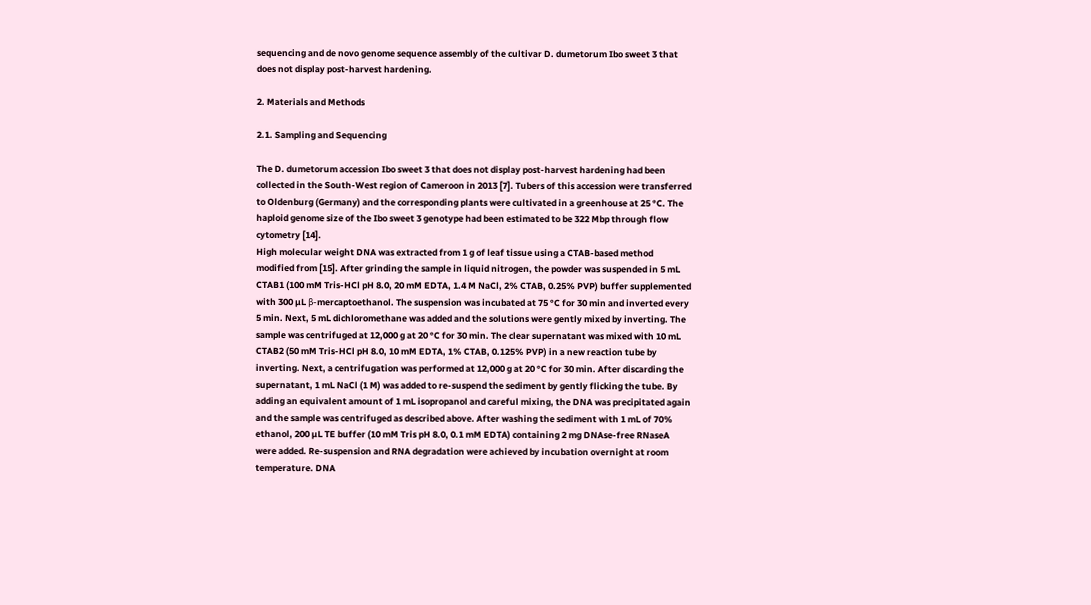sequencing and de novo genome sequence assembly of the cultivar D. dumetorum Ibo sweet 3 that does not display post-harvest hardening.

2. Materials and Methods

2.1. Sampling and Sequencing

The D. dumetorum accession Ibo sweet 3 that does not display post-harvest hardening had been collected in the South-West region of Cameroon in 2013 [7]. Tubers of this accession were transferred to Oldenburg (Germany) and the corresponding plants were cultivated in a greenhouse at 25 °C. The haploid genome size of the Ibo sweet 3 genotype had been estimated to be 322 Mbp through flow cytometry [14].
High molecular weight DNA was extracted from 1 g of leaf tissue using a CTAB-based method modified from [15]. After grinding the sample in liquid nitrogen, the powder was suspended in 5 mL CTAB1 (100 mM Tris-HCl pH 8.0, 20 mM EDTA, 1.4 M NaCl, 2% CTAB, 0.25% PVP) buffer supplemented with 300 µL β-mercaptoethanol. The suspension was incubated at 75 °C for 30 min and inverted every 5 min. Next, 5 mL dichloromethane was added and the solutions were gently mixed by inverting. The sample was centrifuged at 12,000 g at 20 °C for 30 min. The clear supernatant was mixed with 10 mL CTAB2 (50 mM Tris-HCl pH 8.0, 10 mM EDTA, 1% CTAB, 0.125% PVP) in a new reaction tube by inverting. Next, a centrifugation was performed at 12,000 g at 20 °C for 30 min. After discarding the supernatant, 1 mL NaCl (1 M) was added to re-suspend the sediment by gently flicking the tube. By adding an equivalent amount of 1 mL isopropanol and careful mixing, the DNA was precipitated again and the sample was centrifuged as described above. After washing the sediment with 1 mL of 70% ethanol, 200 µL TE buffer (10 mM Tris pH 8.0, 0.1 mM EDTA) containing 2 mg DNAse-free RNaseA were added. Re-suspension and RNA degradation were achieved by incubation overnight at room temperature. DNA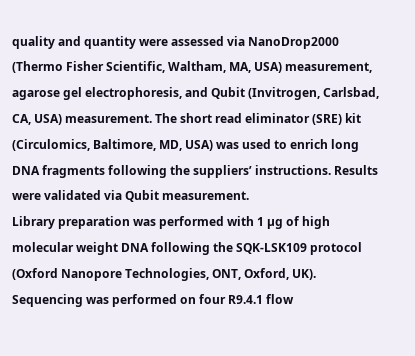quality and quantity were assessed via NanoDrop2000 (Thermo Fisher Scientific, Waltham, MA, USA) measurement, agarose gel electrophoresis, and Qubit (Invitrogen, Carlsbad, CA, USA) measurement. The short read eliminator (SRE) kit (Circulomics, Baltimore, MD, USA) was used to enrich long DNA fragments following the suppliers’ instructions. Results were validated via Qubit measurement.
Library preparation was performed with 1 µg of high molecular weight DNA following the SQK-LSK109 protocol (Oxford Nanopore Technologies, ONT, Oxford, UK). Sequencing was performed on four R9.4.1 flow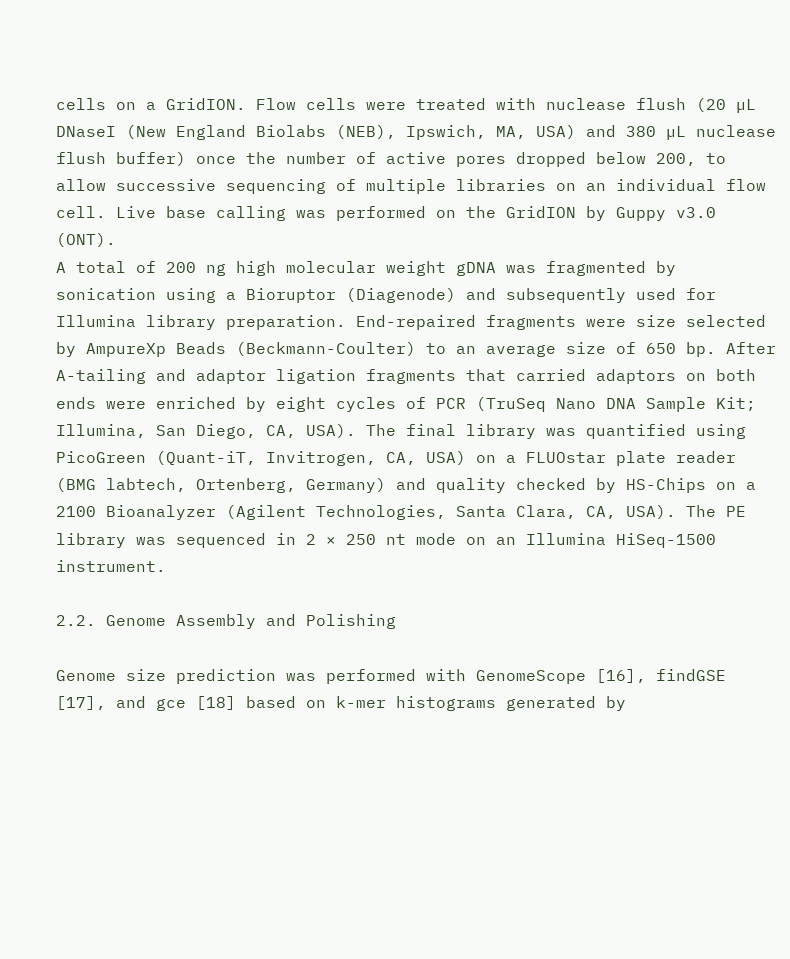cells on a GridION. Flow cells were treated with nuclease flush (20 µL DNaseI (New England Biolabs (NEB), Ipswich, MA, USA) and 380 µL nuclease flush buffer) once the number of active pores dropped below 200, to allow successive sequencing of multiple libraries on an individual flow cell. Live base calling was performed on the GridION by Guppy v3.0 (ONT).
A total of 200 ng high molecular weight gDNA was fragmented by sonication using a Bioruptor (Diagenode) and subsequently used for Illumina library preparation. End-repaired fragments were size selected by AmpureXp Beads (Beckmann-Coulter) to an average size of 650 bp. After A-tailing and adaptor ligation fragments that carried adaptors on both ends were enriched by eight cycles of PCR (TruSeq Nano DNA Sample Kit; Illumina, San Diego, CA, USA). The final library was quantified using PicoGreen (Quant-iT, Invitrogen, CA, USA) on a FLUOstar plate reader (BMG labtech, Ortenberg, Germany) and quality checked by HS-Chips on a 2100 Bioanalyzer (Agilent Technologies, Santa Clara, CA, USA). The PE library was sequenced in 2 × 250 nt mode on an Illumina HiSeq-1500 instrument.

2.2. Genome Assembly and Polishing

Genome size prediction was performed with GenomeScope [16], findGSE [17], and gce [18] based on k-mer histograms generated by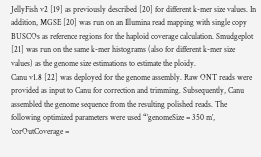JellyFish v2 [19] as previously described [20] for different k-mer size values. In addition, MGSE [20] was run on an Illumina read mapping with single copy BUSCOs as reference regions for the haploid coverage calculation. Smudgeplot [21] was run on the same k-mer histograms (also for different k-mer size values) as the genome size estimations to estimate the ploidy.
Canu v1.8 [22] was deployed for the genome assembly. Raw ONT reads were provided as input to Canu for correction and trimming. Subsequently, Canu assembled the genome sequence from the resulting polished reads. The following optimized parameters were used “’genomeSize = 350 m’, ‘corOutCoverage =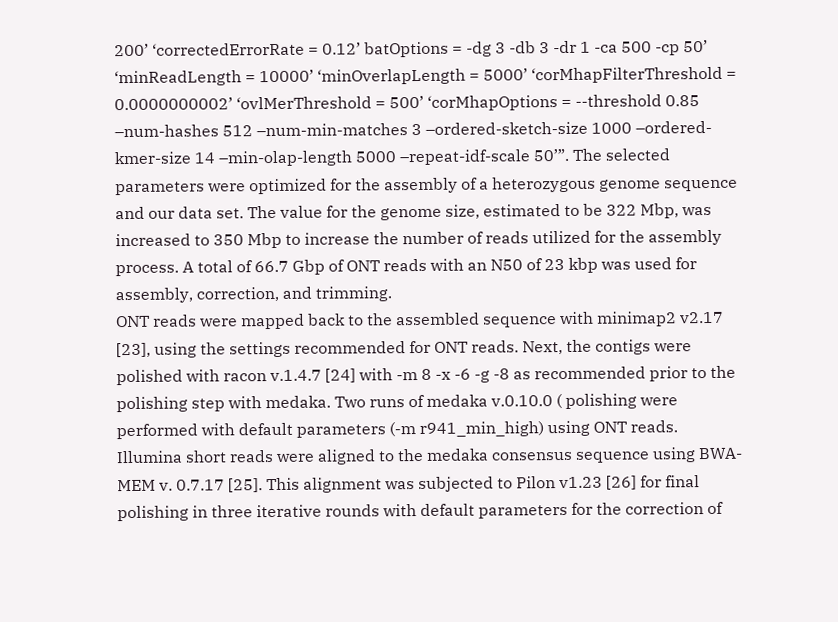200’ ‘correctedErrorRate = 0.12’ batOptions = -dg 3 -db 3 -dr 1 -ca 500 -cp 50’ ‘minReadLength = 10000’ ‘minOverlapLength = 5000’ ‘corMhapFilterThreshold = 0.0000000002’ ‘ovlMerThreshold = 500’ ‘corMhapOptions = --threshold 0.85 –num-hashes 512 –num-min-matches 3 –ordered-sketch-size 1000 –ordered-kmer-size 14 –min-olap-length 5000 –repeat-idf-scale 50’”. The selected parameters were optimized for the assembly of a heterozygous genome sequence and our data set. The value for the genome size, estimated to be 322 Mbp, was increased to 350 Mbp to increase the number of reads utilized for the assembly process. A total of 66.7 Gbp of ONT reads with an N50 of 23 kbp was used for assembly, correction, and trimming.
ONT reads were mapped back to the assembled sequence with minimap2 v2.17 [23], using the settings recommended for ONT reads. Next, the contigs were polished with racon v.1.4.7 [24] with -m 8 -x -6 -g -8 as recommended prior to the polishing step with medaka. Two runs of medaka v.0.10.0 ( polishing were performed with default parameters (-m r941_min_high) using ONT reads. Illumina short reads were aligned to the medaka consensus sequence using BWA-MEM v. 0.7.17 [25]. This alignment was subjected to Pilon v1.23 [26] for final polishing in three iterative rounds with default parameters for the correction of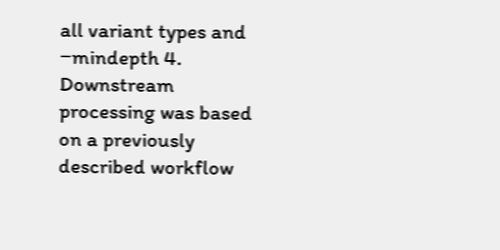all variant types and −mindepth 4.
Downstream processing was based on a previously described workflow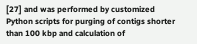[27] and was performed by customized Python scripts for purging of contigs shorter than 100 kbp and calculation of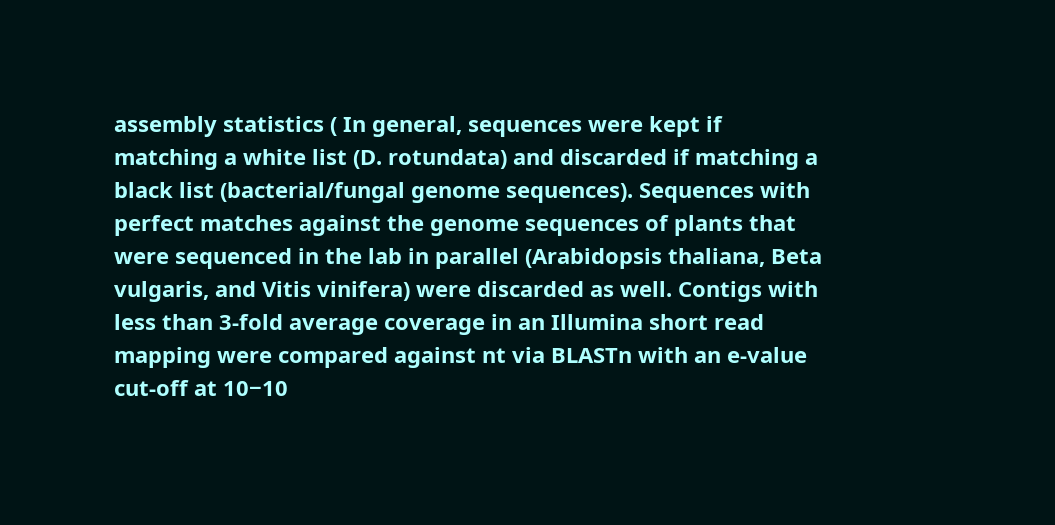assembly statistics ( In general, sequences were kept if matching a white list (D. rotundata) and discarded if matching a black list (bacterial/fungal genome sequences). Sequences with perfect matches against the genome sequences of plants that were sequenced in the lab in parallel (Arabidopsis thaliana, Beta vulgaris, and Vitis vinifera) were discarded as well. Contigs with less than 3-fold average coverage in an Illumina short read mapping were compared against nt via BLASTn with an e-value cut-off at 10−10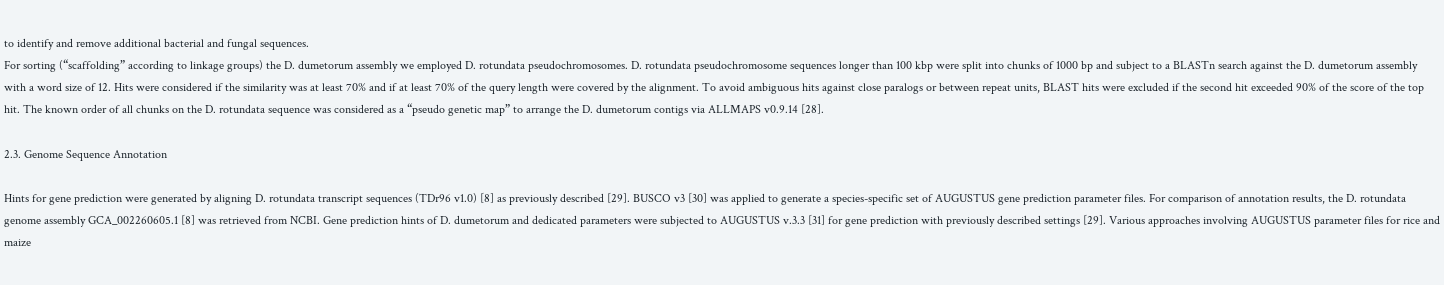to identify and remove additional bacterial and fungal sequences.
For sorting (“scaffolding” according to linkage groups) the D. dumetorum assembly we employed D. rotundata pseudochromosomes. D. rotundata pseudochromosome sequences longer than 100 kbp were split into chunks of 1000 bp and subject to a BLASTn search against the D. dumetorum assembly with a word size of 12. Hits were considered if the similarity was at least 70% and if at least 70% of the query length were covered by the alignment. To avoid ambiguous hits against close paralogs or between repeat units, BLAST hits were excluded if the second hit exceeded 90% of the score of the top hit. The known order of all chunks on the D. rotundata sequence was considered as a “pseudo genetic map” to arrange the D. dumetorum contigs via ALLMAPS v0.9.14 [28].

2.3. Genome Sequence Annotation

Hints for gene prediction were generated by aligning D. rotundata transcript sequences (TDr96 v1.0) [8] as previously described [29]. BUSCO v3 [30] was applied to generate a species-specific set of AUGUSTUS gene prediction parameter files. For comparison of annotation results, the D. rotundata genome assembly GCA_002260605.1 [8] was retrieved from NCBI. Gene prediction hints of D. dumetorum and dedicated parameters were subjected to AUGUSTUS v.3.3 [31] for gene prediction with previously described settings [29]. Various approaches involving AUGUSTUS parameter files for rice and maize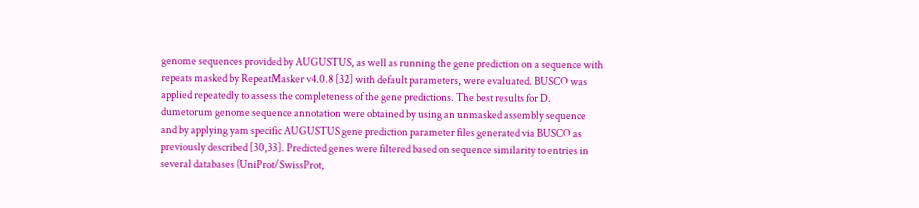genome sequences provided by AUGUSTUS, as well as running the gene prediction on a sequence with repeats masked by RepeatMasker v4.0.8 [32] with default parameters, were evaluated. BUSCO was applied repeatedly to assess the completeness of the gene predictions. The best results for D. dumetorum genome sequence annotation were obtained by using an unmasked assembly sequence and by applying yam specific AUGUSTUS gene prediction parameter files generated via BUSCO as previously described [30,33]. Predicted genes were filtered based on sequence similarity to entries in several databases (UniProt/SwissProt,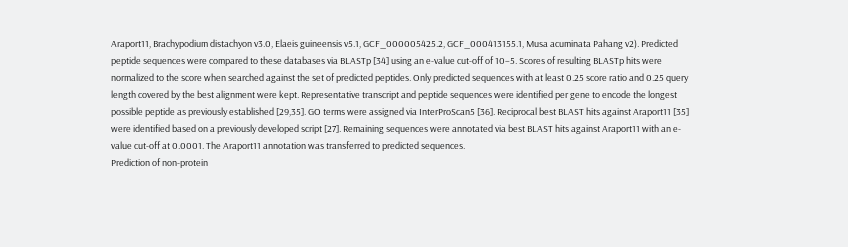Araport11, Brachypodium distachyon v3.0, Elaeis guineensis v5.1, GCF_000005425.2, GCF_000413155.1, Musa acuminata Pahang v2). Predicted peptide sequences were compared to these databases via BLASTp [34] using an e-value cut-off of 10−5. Scores of resulting BLASTp hits were normalized to the score when searched against the set of predicted peptides. Only predicted sequences with at least 0.25 score ratio and 0.25 query length covered by the best alignment were kept. Representative transcript and peptide sequences were identified per gene to encode the longest possible peptide as previously established [29,35]. GO terms were assigned via InterProScan5 [36]. Reciprocal best BLAST hits against Araport11 [35] were identified based on a previously developed script [27]. Remaining sequences were annotated via best BLAST hits against Araport11 with an e-value cut-off at 0.0001. The Araport11 annotation was transferred to predicted sequences.
Prediction of non-protein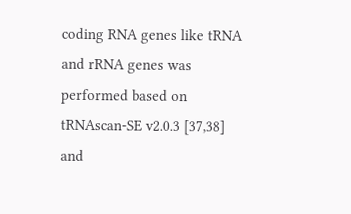coding RNA genes like tRNA and rRNA genes was performed based on tRNAscan-SE v2.0.3 [37,38] and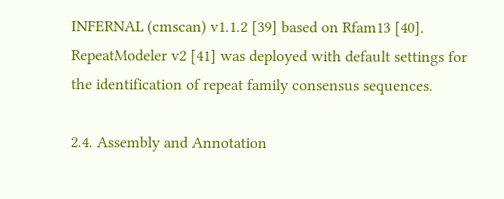INFERNAL (cmscan) v1.1.2 [39] based on Rfam13 [40].
RepeatModeler v2 [41] was deployed with default settings for the identification of repeat family consensus sequences.

2.4. Assembly and Annotation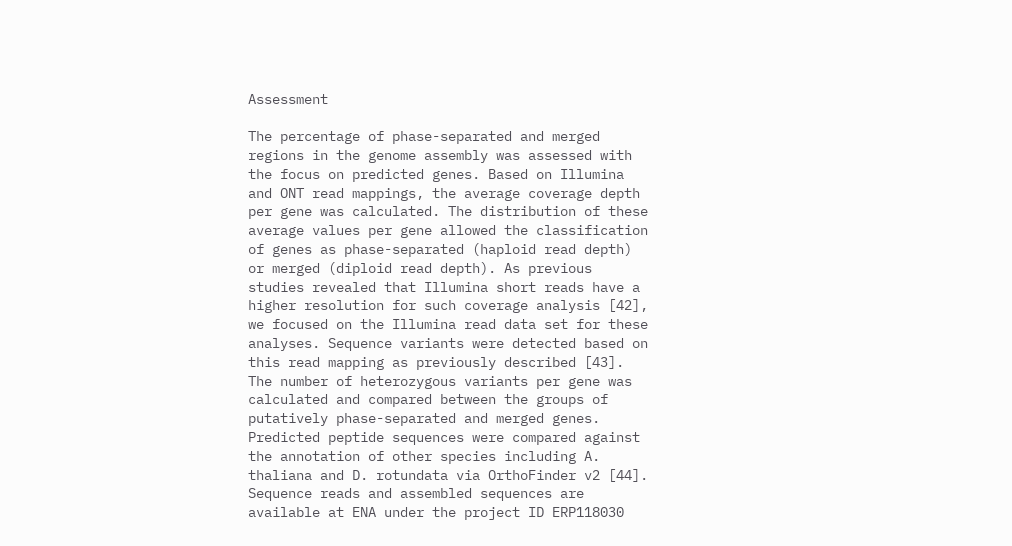Assessment

The percentage of phase-separated and merged regions in the genome assembly was assessed with the focus on predicted genes. Based on Illumina and ONT read mappings, the average coverage depth per gene was calculated. The distribution of these average values per gene allowed the classification of genes as phase-separated (haploid read depth) or merged (diploid read depth). As previous studies revealed that Illumina short reads have a higher resolution for such coverage analysis [42], we focused on the Illumina read data set for these analyses. Sequence variants were detected based on this read mapping as previously described [43]. The number of heterozygous variants per gene was calculated and compared between the groups of putatively phase-separated and merged genes. Predicted peptide sequences were compared against the annotation of other species including A. thaliana and D. rotundata via OrthoFinder v2 [44].
Sequence reads and assembled sequences are available at ENA under the project ID ERP118030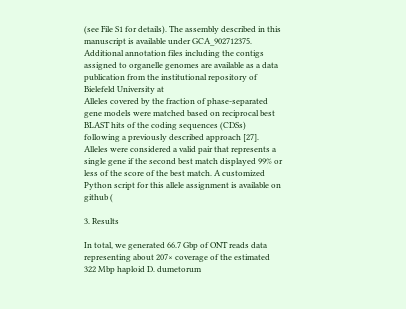(see File S1 for details). The assembly described in this manuscript is available under GCA_902712375. Additional annotation files including the contigs assigned to organelle genomes are available as a data publication from the institutional repository of Bielefeld University at
Alleles covered by the fraction of phase-separated gene models were matched based on reciprocal best BLAST hits of the coding sequences (CDSs) following a previously described approach [27]. Alleles were considered a valid pair that represents a single gene if the second best match displayed 99% or less of the score of the best match. A customized Python script for this allele assignment is available on github (

3. Results

In total, we generated 66.7 Gbp of ONT reads data representing about 207× coverage of the estimated 322 Mbp haploid D. dumetorum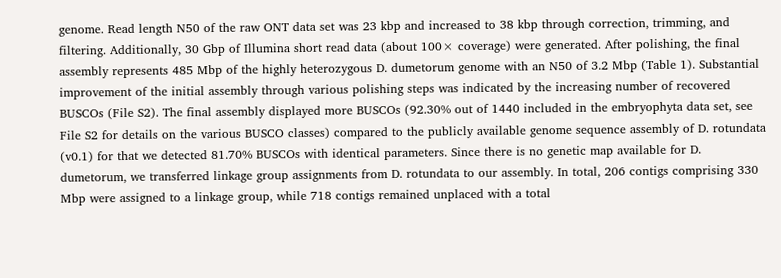genome. Read length N50 of the raw ONT data set was 23 kbp and increased to 38 kbp through correction, trimming, and filtering. Additionally, 30 Gbp of Illumina short read data (about 100× coverage) were generated. After polishing, the final assembly represents 485 Mbp of the highly heterozygous D. dumetorum genome with an N50 of 3.2 Mbp (Table 1). Substantial improvement of the initial assembly through various polishing steps was indicated by the increasing number of recovered BUSCOs (File S2). The final assembly displayed more BUSCOs (92.30% out of 1440 included in the embryophyta data set, see File S2 for details on the various BUSCO classes) compared to the publicly available genome sequence assembly of D. rotundata (v0.1) for that we detected 81.70% BUSCOs with identical parameters. Since there is no genetic map available for D. dumetorum, we transferred linkage group assignments from D. rotundata to our assembly. In total, 206 contigs comprising 330 Mbp were assigned to a linkage group, while 718 contigs remained unplaced with a total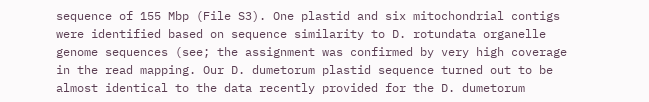sequence of 155 Mbp (File S3). One plastid and six mitochondrial contigs were identified based on sequence similarity to D. rotundata organelle genome sequences (see; the assignment was confirmed by very high coverage in the read mapping. Our D. dumetorum plastid sequence turned out to be almost identical to the data recently provided for the D. dumetorum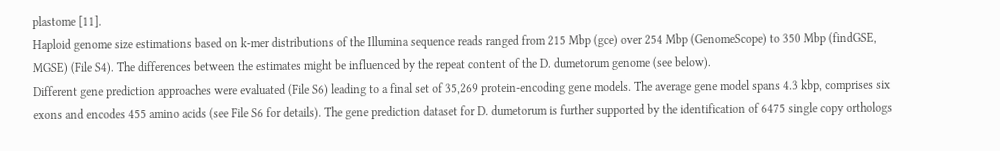plastome [11].
Haploid genome size estimations based on k-mer distributions of the Illumina sequence reads ranged from 215 Mbp (gce) over 254 Mbp (GenomeScope) to 350 Mbp (findGSE, MGSE) (File S4). The differences between the estimates might be influenced by the repeat content of the D. dumetorum genome (see below).
Different gene prediction approaches were evaluated (File S6) leading to a final set of 35,269 protein-encoding gene models. The average gene model spans 4.3 kbp, comprises six exons and encodes 455 amino acids (see File S6 for details). The gene prediction dataset for D. dumetorum is further supported by the identification of 6475 single copy orthologs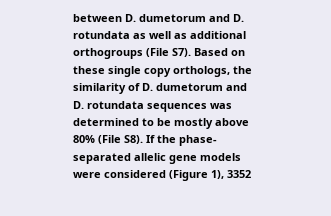between D. dumetorum and D. rotundata as well as additional orthogroups (File S7). Based on these single copy orthologs, the similarity of D. dumetorum and D. rotundata sequences was determined to be mostly above 80% (File S8). If the phase-separated allelic gene models were considered (Figure 1), 3352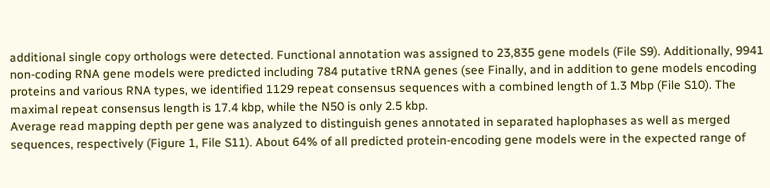additional single copy orthologs were detected. Functional annotation was assigned to 23,835 gene models (File S9). Additionally, 9941 non-coding RNA gene models were predicted including 784 putative tRNA genes (see Finally, and in addition to gene models encoding proteins and various RNA types, we identified 1129 repeat consensus sequences with a combined length of 1.3 Mbp (File S10). The maximal repeat consensus length is 17.4 kbp, while the N50 is only 2.5 kbp.
Average read mapping depth per gene was analyzed to distinguish genes annotated in separated haplophases as well as merged sequences, respectively (Figure 1, File S11). About 64% of all predicted protein-encoding gene models were in the expected range of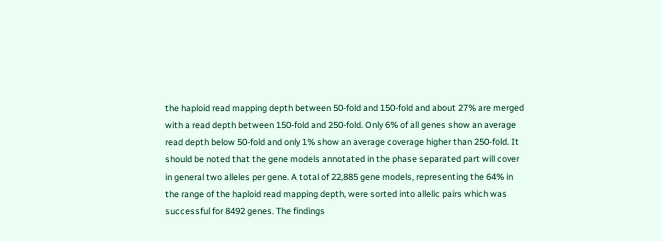the haploid read mapping depth between 50-fold and 150-fold and about 27% are merged with a read depth between 150-fold and 250-fold. Only 6% of all genes show an average read depth below 50-fold and only 1% show an average coverage higher than 250-fold. It should be noted that the gene models annotated in the phase separated part will cover in general two alleles per gene. A total of 22,885 gene models, representing the 64% in the range of the haploid read mapping depth, were sorted into allelic pairs which was successful for 8492 genes. The findings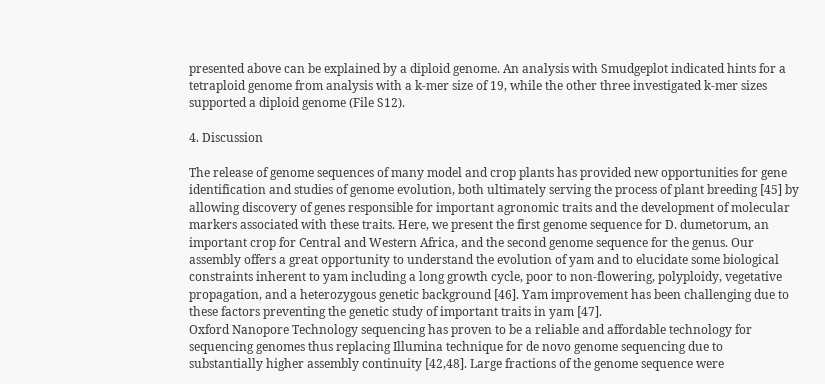presented above can be explained by a diploid genome. An analysis with Smudgeplot indicated hints for a tetraploid genome from analysis with a k-mer size of 19, while the other three investigated k-mer sizes supported a diploid genome (File S12).

4. Discussion

The release of genome sequences of many model and crop plants has provided new opportunities for gene identification and studies of genome evolution, both ultimately serving the process of plant breeding [45] by allowing discovery of genes responsible for important agronomic traits and the development of molecular markers associated with these traits. Here, we present the first genome sequence for D. dumetorum, an important crop for Central and Western Africa, and the second genome sequence for the genus. Our assembly offers a great opportunity to understand the evolution of yam and to elucidate some biological constraints inherent to yam including a long growth cycle, poor to non-flowering, polyploidy, vegetative propagation, and a heterozygous genetic background [46]. Yam improvement has been challenging due to these factors preventing the genetic study of important traits in yam [47].
Oxford Nanopore Technology sequencing has proven to be a reliable and affordable technology for sequencing genomes thus replacing Illumina technique for de novo genome sequencing due to substantially higher assembly continuity [42,48]. Large fractions of the genome sequence were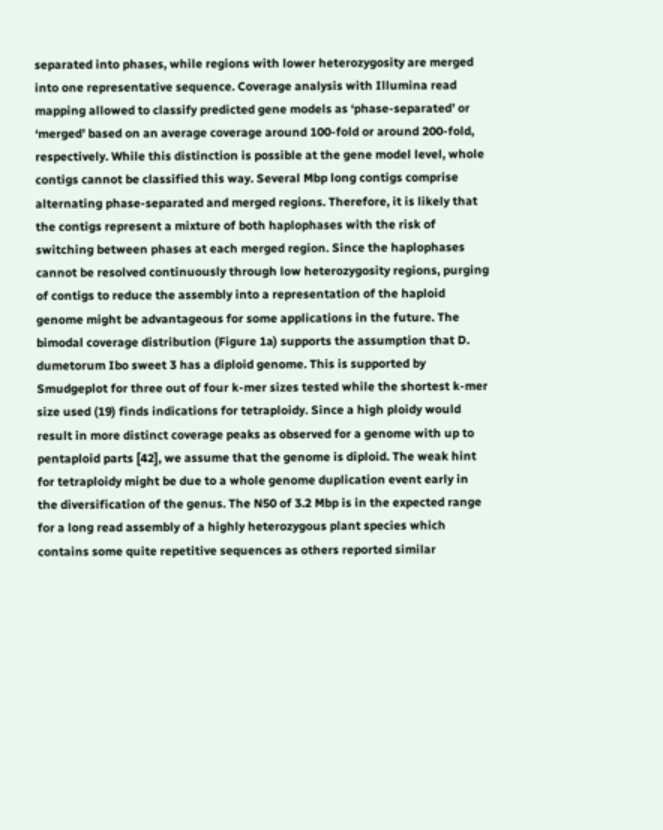separated into phases, while regions with lower heterozygosity are merged into one representative sequence. Coverage analysis with Illumina read mapping allowed to classify predicted gene models as ‘phase-separated’ or ‘merged’ based on an average coverage around 100-fold or around 200-fold, respectively. While this distinction is possible at the gene model level, whole contigs cannot be classified this way. Several Mbp long contigs comprise alternating phase-separated and merged regions. Therefore, it is likely that the contigs represent a mixture of both haplophases with the risk of switching between phases at each merged region. Since the haplophases cannot be resolved continuously through low heterozygosity regions, purging of contigs to reduce the assembly into a representation of the haploid genome might be advantageous for some applications in the future. The bimodal coverage distribution (Figure 1a) supports the assumption that D. dumetorum Ibo sweet 3 has a diploid genome. This is supported by Smudgeplot for three out of four k-mer sizes tested while the shortest k-mer size used (19) finds indications for tetraploidy. Since a high ploidy would result in more distinct coverage peaks as observed for a genome with up to pentaploid parts [42], we assume that the genome is diploid. The weak hint for tetraploidy might be due to a whole genome duplication event early in the diversification of the genus. The N50 of 3.2 Mbp is in the expected range for a long read assembly of a highly heterozygous plant species which contains some quite repetitive sequences as others reported similar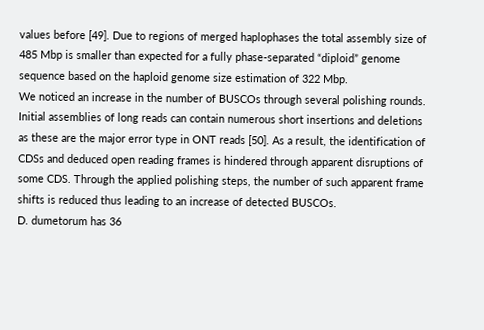values before [49]. Due to regions of merged haplophases the total assembly size of 485 Mbp is smaller than expected for a fully phase-separated “diploid” genome sequence based on the haploid genome size estimation of 322 Mbp.
We noticed an increase in the number of BUSCOs through several polishing rounds. Initial assemblies of long reads can contain numerous short insertions and deletions as these are the major error type in ONT reads [50]. As a result, the identification of CDSs and deduced open reading frames is hindered through apparent disruptions of some CDS. Through the applied polishing steps, the number of such apparent frame shifts is reduced thus leading to an increase of detected BUSCOs.
D. dumetorum has 36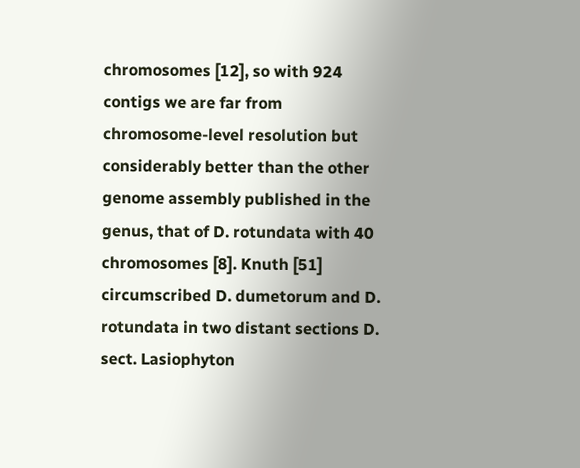chromosomes [12], so with 924 contigs we are far from chromosome-level resolution but considerably better than the other genome assembly published in the genus, that of D. rotundata with 40 chromosomes [8]. Knuth [51] circumscribed D. dumetorum and D. rotundata in two distant sections D. sect. Lasiophyton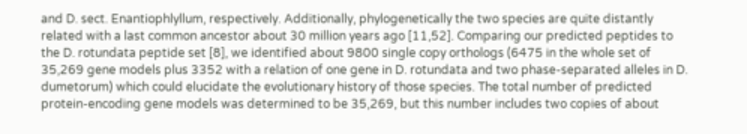and D. sect. Enantiophlyllum, respectively. Additionally, phylogenetically the two species are quite distantly related with a last common ancestor about 30 million years ago [11,52]. Comparing our predicted peptides to the D. rotundata peptide set [8], we identified about 9800 single copy orthologs (6475 in the whole set of 35,269 gene models plus 3352 with a relation of one gene in D. rotundata and two phase-separated alleles in D. dumetorum) which could elucidate the evolutionary history of those species. The total number of predicted protein-encoding gene models was determined to be 35,269, but this number includes two copies of about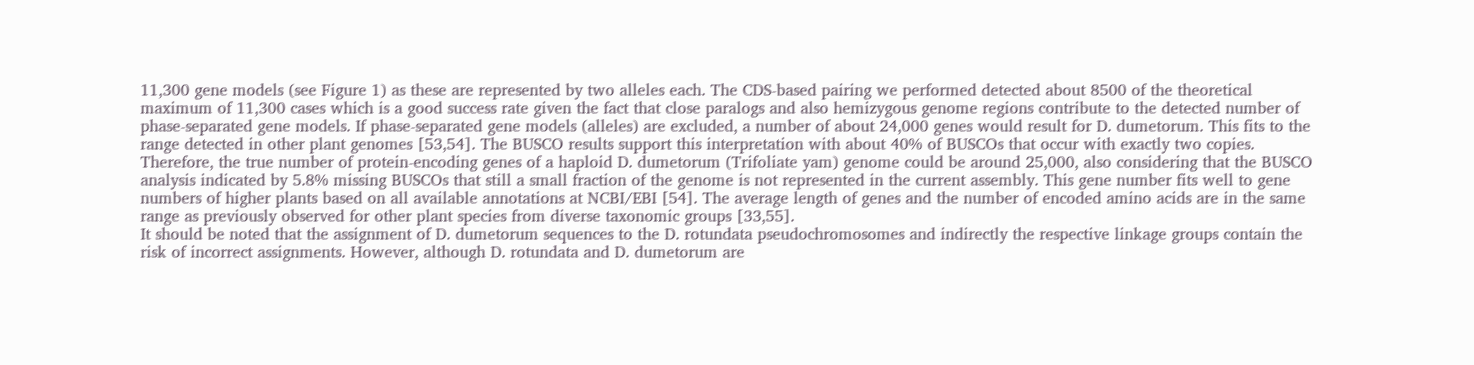11,300 gene models (see Figure 1) as these are represented by two alleles each. The CDS-based pairing we performed detected about 8500 of the theoretical maximum of 11,300 cases which is a good success rate given the fact that close paralogs and also hemizygous genome regions contribute to the detected number of phase-separated gene models. If phase-separated gene models (alleles) are excluded, a number of about 24,000 genes would result for D. dumetorum. This fits to the range detected in other plant genomes [53,54]. The BUSCO results support this interpretation with about 40% of BUSCOs that occur with exactly two copies. Therefore, the true number of protein-encoding genes of a haploid D. dumetorum (Trifoliate yam) genome could be around 25,000, also considering that the BUSCO analysis indicated by 5.8% missing BUSCOs that still a small fraction of the genome is not represented in the current assembly. This gene number fits well to gene numbers of higher plants based on all available annotations at NCBI/EBI [54]. The average length of genes and the number of encoded amino acids are in the same range as previously observed for other plant species from diverse taxonomic groups [33,55].
It should be noted that the assignment of D. dumetorum sequences to the D. rotundata pseudochromosomes and indirectly the respective linkage groups contain the risk of incorrect assignments. However, although D. rotundata and D. dumetorum are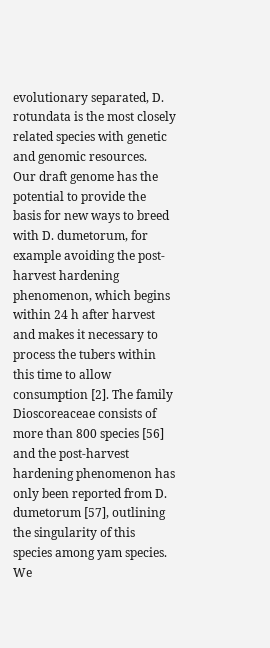evolutionary separated, D. rotundata is the most closely related species with genetic and genomic resources.
Our draft genome has the potential to provide the basis for new ways to breed with D. dumetorum, for example avoiding the post-harvest hardening phenomenon, which begins within 24 h after harvest and makes it necessary to process the tubers within this time to allow consumption [2]. The family Dioscoreaceae consists of more than 800 species [56] and the post-harvest hardening phenomenon has only been reported from D. dumetorum [57], outlining the singularity of this species among yam species. We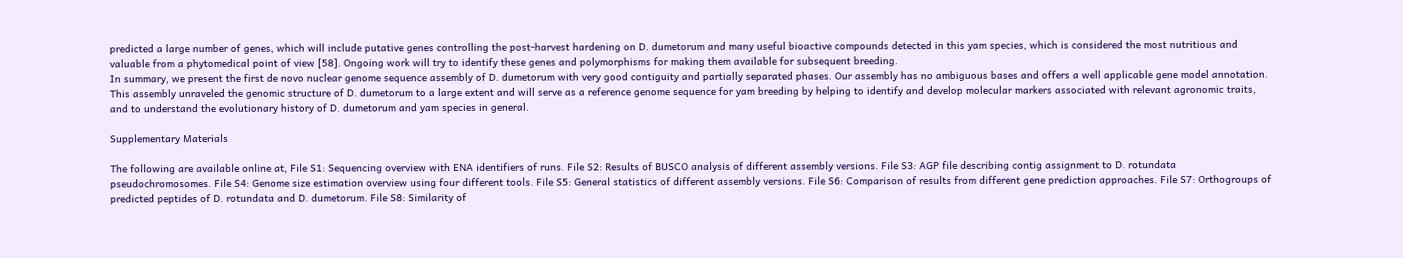predicted a large number of genes, which will include putative genes controlling the post-harvest hardening on D. dumetorum and many useful bioactive compounds detected in this yam species, which is considered the most nutritious and valuable from a phytomedical point of view [58]. Ongoing work will try to identify these genes and polymorphisms for making them available for subsequent breeding.
In summary, we present the first de novo nuclear genome sequence assembly of D. dumetorum with very good contiguity and partially separated phases. Our assembly has no ambiguous bases and offers a well applicable gene model annotation. This assembly unraveled the genomic structure of D. dumetorum to a large extent and will serve as a reference genome sequence for yam breeding by helping to identify and develop molecular markers associated with relevant agronomic traits, and to understand the evolutionary history of D. dumetorum and yam species in general.

Supplementary Materials

The following are available online at, File S1: Sequencing overview with ENA identifiers of runs. File S2: Results of BUSCO analysis of different assembly versions. File S3: AGP file describing contig assignment to D. rotundata pseudochromosomes. File S4: Genome size estimation overview using four different tools. File S5: General statistics of different assembly versions. File S6: Comparison of results from different gene prediction approaches. File S7: Orthogroups of predicted peptides of D. rotundata and D. dumetorum. File S8: Similarity of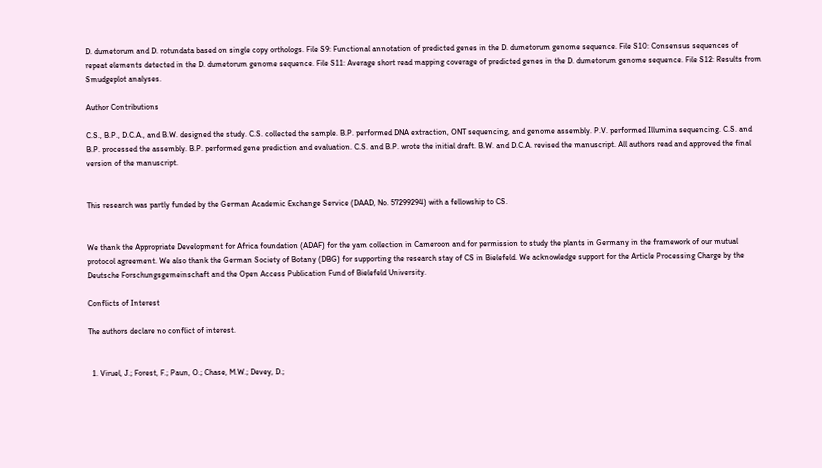D. dumetorum and D. rotundata based on single copy orthologs. File S9: Functional annotation of predicted genes in the D. dumetorum genome sequence. File S10: Consensus sequences of repeat elements detected in the D. dumetorum genome sequence. File S11: Average short read mapping coverage of predicted genes in the D. dumetorum genome sequence. File S12: Results from Smudgeplot analyses.

Author Contributions

C.S., B.P., D.C.A., and B.W. designed the study. C.S. collected the sample. B.P. performed DNA extraction, ONT sequencing, and genome assembly. P.V. performed Illumina sequencing. C.S. and B.P. processed the assembly. B.P. performed gene prediction and evaluation. C.S. and B.P. wrote the initial draft. B.W. and D.C.A. revised the manuscript. All authors read and approved the final version of the manuscript.


This research was partly funded by the German Academic Exchange Service (DAAD, No. 57299294) with a fellowship to CS.


We thank the Appropriate Development for Africa foundation (ADAF) for the yam collection in Cameroon and for permission to study the plants in Germany in the framework of our mutual protocol agreement. We also thank the German Society of Botany (DBG) for supporting the research stay of CS in Bielefeld. We acknowledge support for the Article Processing Charge by the Deutsche Forschungsgemeinschaft and the Open Access Publication Fund of Bielefeld University.

Conflicts of Interest

The authors declare no conflict of interest.


  1. Viruel, J.; Forest, F.; Paun, O.; Chase, M.W.; Devey, D.;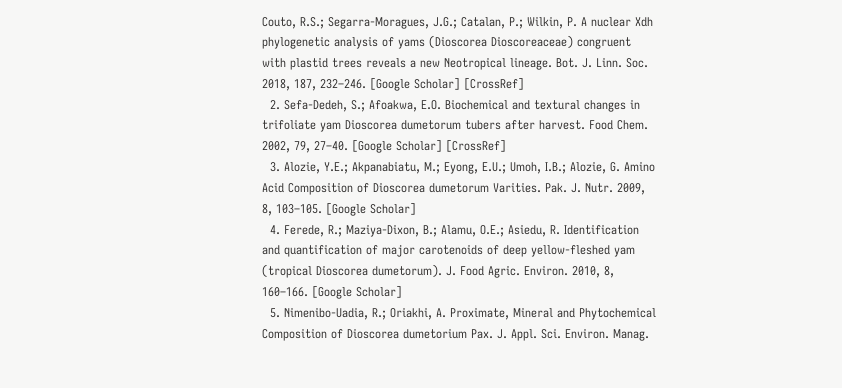Couto, R.S.; Segarra-Moragues, J.G.; Catalan, P.; Wilkin, P. A nuclear Xdh phylogenetic analysis of yams (Dioscorea Dioscoreaceae) congruent with plastid trees reveals a new Neotropical lineage. Bot. J. Linn. Soc. 2018, 187, 232–246. [Google Scholar] [CrossRef]
  2. Sefa-Dedeh, S.; Afoakwa, E.O. Biochemical and textural changes in trifoliate yam Dioscorea dumetorum tubers after harvest. Food Chem. 2002, 79, 27–40. [Google Scholar] [CrossRef]
  3. Alozie, Y.E.; Akpanabiatu, M.; Eyong, E.U.; Umoh, I.B.; Alozie, G. Amino Acid Composition of Dioscorea dumetorum Varities. Pak. J. Nutr. 2009, 8, 103–105. [Google Scholar]
  4. Ferede, R.; Maziya-Dixon, B.; Alamu, O.E.; Asiedu, R. Identification and quantification of major carotenoids of deep yellow-fleshed yam (tropical Dioscorea dumetorum). J. Food Agric. Environ. 2010, 8, 160–166. [Google Scholar]
  5. Nimenibo-Uadia, R.; Oriakhi, A. Proximate, Mineral and Phytochemical Composition of Dioscorea dumetorium Pax. J. Appl. Sci. Environ. Manag.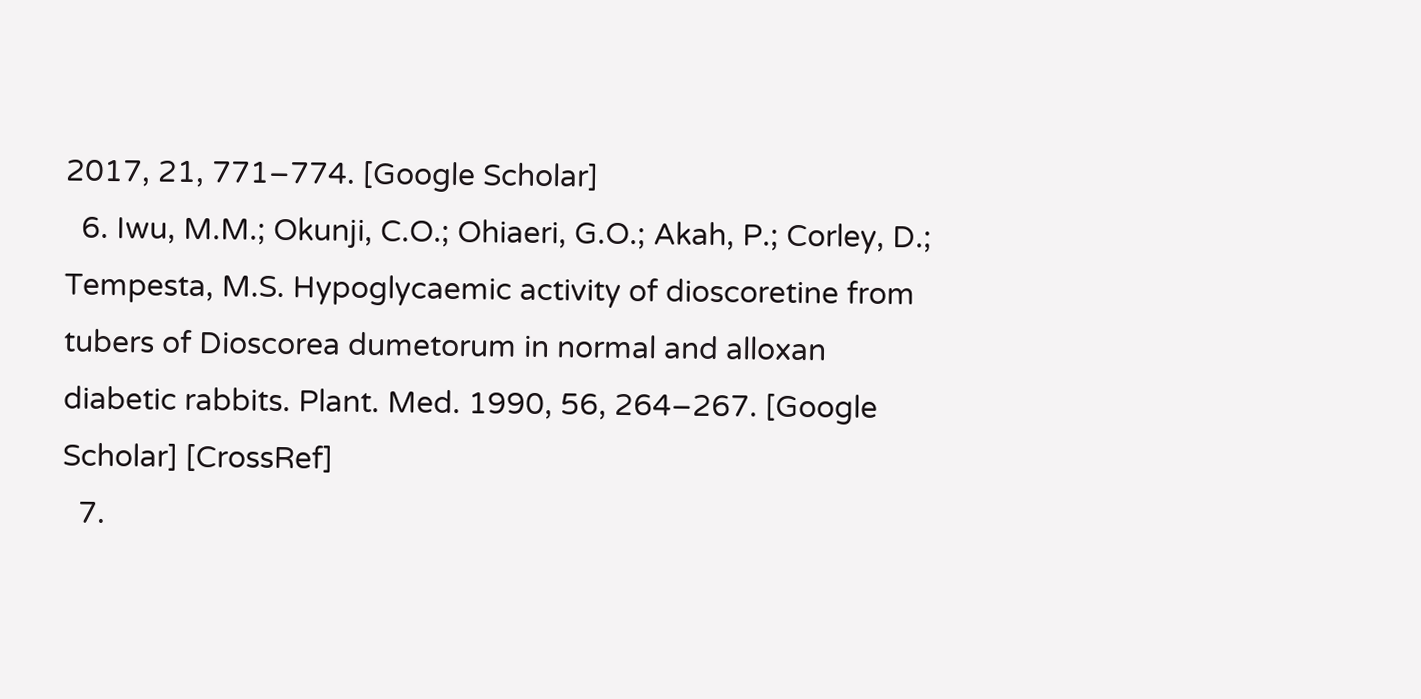2017, 21, 771–774. [Google Scholar]
  6. Iwu, M.M.; Okunji, C.O.; Ohiaeri, G.O.; Akah, P.; Corley, D.; Tempesta, M.S. Hypoglycaemic activity of dioscoretine from tubers of Dioscorea dumetorum in normal and alloxan diabetic rabbits. Plant. Med. 1990, 56, 264–267. [Google Scholar] [CrossRef]
  7.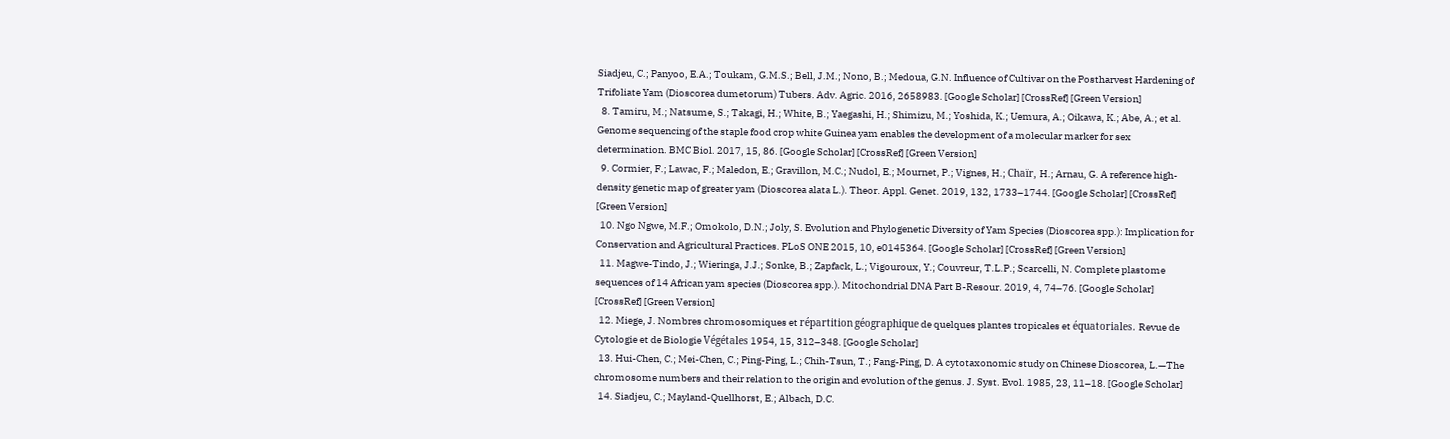Siadjeu, C.; Panyoo, E.A.; Toukam, G.M.S.; Bell, J.M.; Nono, B.; Medoua, G.N. Influence of Cultivar on the Postharvest Hardening of Trifoliate Yam (Dioscorea dumetorum) Tubers. Adv. Agric. 2016, 2658983. [Google Scholar] [CrossRef] [Green Version]
  8. Tamiru, M.; Natsume, S.; Takagi, H.; White, B.; Yaegashi, H.; Shimizu, M.; Yoshida, K.; Uemura, A.; Oikawa, K.; Abe, A.; et al. Genome sequencing of the staple food crop white Guinea yam enables the development of a molecular marker for sex determination. BMC Biol. 2017, 15, 86. [Google Scholar] [CrossRef] [Green Version]
  9. Cormier, F.; Lawac, F.; Maledon, E.; Gravillon, M.C.; Nudol, E.; Mournet, P.; Vignes, H.; Chaïr, H.; Arnau, G. A reference high-density genetic map of greater yam (Dioscorea alata L.). Theor. Appl. Genet. 2019, 132, 1733–1744. [Google Scholar] [CrossRef] [Green Version]
  10. Ngo Ngwe, M.F.; Omokolo, D.N.; Joly, S. Evolution and Phylogenetic Diversity of Yam Species (Dioscorea spp.): Implication for Conservation and Agricultural Practices. PLoS ONE 2015, 10, e0145364. [Google Scholar] [CrossRef] [Green Version]
  11. Magwe-Tindo, J.; Wieringa, J.J.; Sonke, B.; Zapfack, L.; Vigouroux, Y.; Couvreur, T.L.P.; Scarcelli, N. Complete plastome sequences of 14 African yam species (Dioscorea spp.). Mitochondrial DNA Part B-Resour. 2019, 4, 74–76. [Google Scholar] [CrossRef] [Green Version]
  12. Miege, J. Nombres chromosomiques et répartition géographique de quelques plantes tropicales et équatoriales. Revue de Cytologie et de Biologie Végétales 1954, 15, 312–348. [Google Scholar]
  13. Hui-Chen, C.; Mei-Chen, C.; Ping-Ping, L.; Chih-Tsun, T.; Fang-Ping, D. A cytotaxonomic study on Chinese Dioscorea, L.—The chromosome numbers and their relation to the origin and evolution of the genus. J. Syst. Evol. 1985, 23, 11–18. [Google Scholar]
  14. Siadjeu, C.; Mayland-Quellhorst, E.; Albach, D.C.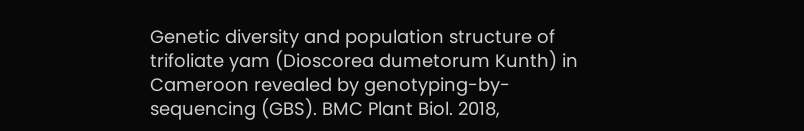Genetic diversity and population structure of trifoliate yam (Dioscorea dumetorum Kunth) in Cameroon revealed by genotyping-by-sequencing (GBS). BMC Plant Biol. 2018,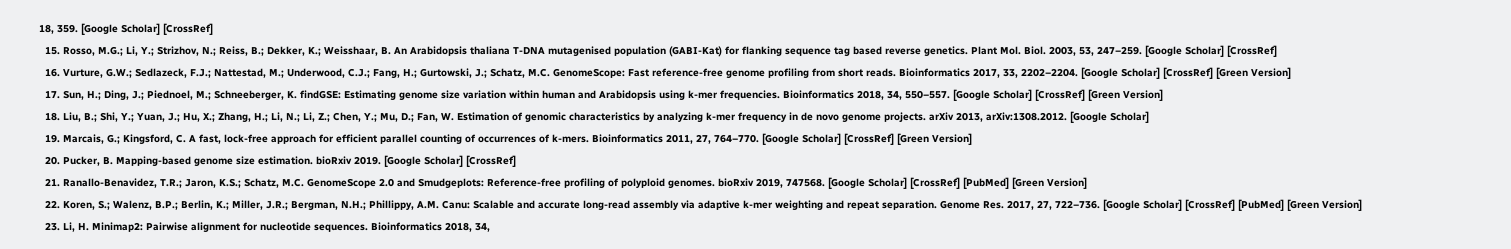18, 359. [Google Scholar] [CrossRef]
  15. Rosso, M.G.; Li, Y.; Strizhov, N.; Reiss, B.; Dekker, K.; Weisshaar, B. An Arabidopsis thaliana T-DNA mutagenised population (GABI-Kat) for flanking sequence tag based reverse genetics. Plant Mol. Biol. 2003, 53, 247–259. [Google Scholar] [CrossRef]
  16. Vurture, G.W.; Sedlazeck, F.J.; Nattestad, M.; Underwood, C.J.; Fang, H.; Gurtowski, J.; Schatz, M.C. GenomeScope: Fast reference-free genome profiling from short reads. Bioinformatics 2017, 33, 2202–2204. [Google Scholar] [CrossRef] [Green Version]
  17. Sun, H.; Ding, J.; Piednoel, M.; Schneeberger, K. findGSE: Estimating genome size variation within human and Arabidopsis using k-mer frequencies. Bioinformatics 2018, 34, 550–557. [Google Scholar] [CrossRef] [Green Version]
  18. Liu, B.; Shi, Y.; Yuan, J.; Hu, X.; Zhang, H.; Li, N.; Li, Z.; Chen, Y.; Mu, D.; Fan, W. Estimation of genomic characteristics by analyzing k-mer frequency in de novo genome projects. arXiv 2013, arXiv:1308.2012. [Google Scholar]
  19. Marcais, G.; Kingsford, C. A fast, lock-free approach for efficient parallel counting of occurrences of k-mers. Bioinformatics 2011, 27, 764–770. [Google Scholar] [CrossRef] [Green Version]
  20. Pucker, B. Mapping-based genome size estimation. bioRxiv 2019. [Google Scholar] [CrossRef]
  21. Ranallo-Benavidez, T.R.; Jaron, K.S.; Schatz, M.C. GenomeScope 2.0 and Smudgeplots: Reference-free profiling of polyploid genomes. bioRxiv 2019, 747568. [Google Scholar] [CrossRef] [PubMed] [Green Version]
  22. Koren, S.; Walenz, B.P.; Berlin, K.; Miller, J.R.; Bergman, N.H.; Phillippy, A.M. Canu: Scalable and accurate long-read assembly via adaptive k-mer weighting and repeat separation. Genome Res. 2017, 27, 722–736. [Google Scholar] [CrossRef] [PubMed] [Green Version]
  23. Li, H. Minimap2: Pairwise alignment for nucleotide sequences. Bioinformatics 2018, 34,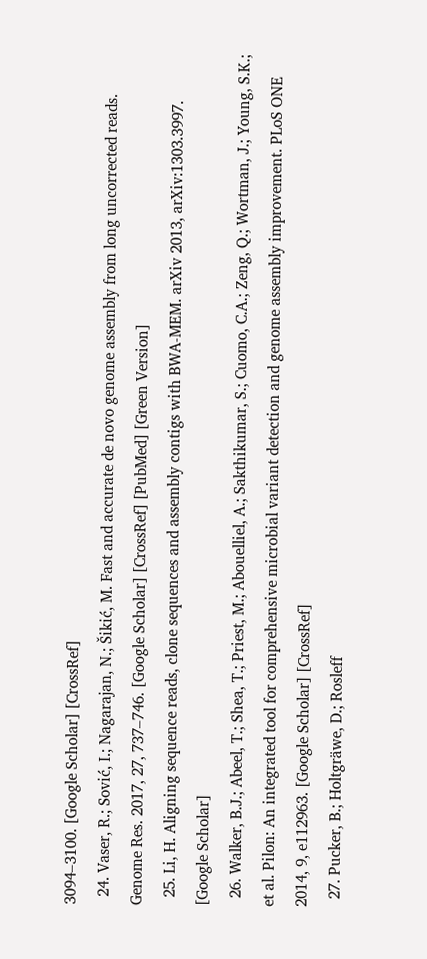3094–3100. [Google Scholar] [CrossRef]
  24. Vaser, R.; Sović, I.; Nagarajan, N.; Šikić, M. Fast and accurate de novo genome assembly from long uncorrected reads. Genome Res. 2017, 27, 737–746. [Google Scholar] [CrossRef] [PubMed] [Green Version]
  25. Li, H. Aligning sequence reads, clone sequences and assembly contigs with BWA-MEM. arXiv 2013, arXiv:1303.3997. [Google Scholar]
  26. Walker, B.J.; Abeel, T.; Shea, T.; Priest, M.; Abouelliel, A.; Sakthikumar, S.; Cuomo, C.A.; Zeng, Q.; Wortman, J.; Young, S.K.; et al. Pilon: An integrated tool for comprehensive microbial variant detection and genome assembly improvement. PLoS ONE 2014, 9, e112963. [Google Scholar] [CrossRef]
  27. Pucker, B.; Holtgräwe, D.; Rosleff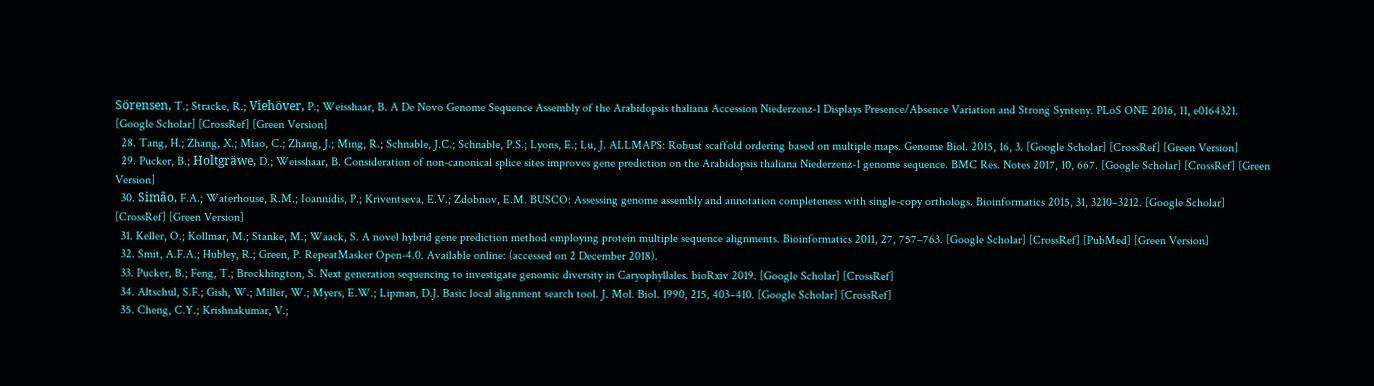Sörensen, T.; Stracke, R.; Viehöver, P.; Weisshaar, B. A De Novo Genome Sequence Assembly of the Arabidopsis thaliana Accession Niederzenz-1 Displays Presence/Absence Variation and Strong Synteny. PLoS ONE 2016, 11, e0164321. [Google Scholar] [CrossRef] [Green Version]
  28. Tang, H.; Zhang, X.; Miao, C.; Zhang, J.; Ming, R.; Schnable, J.C.; Schnable, P.S.; Lyons, E.; Lu, J. ALLMAPS: Robust scaffold ordering based on multiple maps. Genome Biol. 2015, 16, 3. [Google Scholar] [CrossRef] [Green Version]
  29. Pucker, B.; Holtgräwe, D.; Weisshaar, B. Consideration of non-canonical splice sites improves gene prediction on the Arabidopsis thaliana Niederzenz-1 genome sequence. BMC Res. Notes 2017, 10, 667. [Google Scholar] [CrossRef] [Green Version]
  30. Simão, F.A.; Waterhouse, R.M.; Ioannidis, P.; Kriventseva, E.V.; Zdobnov, E.M. BUSCO: Assessing genome assembly and annotation completeness with single-copy orthologs. Bioinformatics 2015, 31, 3210–3212. [Google Scholar] [CrossRef] [Green Version]
  31. Keller, O.; Kollmar, M.; Stanke, M.; Waack, S. A novel hybrid gene prediction method employing protein multiple sequence alignments. Bioinformatics 2011, 27, 757–763. [Google Scholar] [CrossRef] [PubMed] [Green Version]
  32. Smit, A.F.A.; Hubley, R.; Green, P. RepeatMasker Open-4.0. Available online: (accessed on 2 December 2018).
  33. Pucker, B.; Feng, T.; Brockhington, S. Next generation sequencing to investigate genomic diversity in Caryophyllales. bioRxiv 2019. [Google Scholar] [CrossRef]
  34. Altschul, S.F.; Gish, W.; Miller, W.; Myers, E.W.; Lipman, D.J. Basic local alignment search tool. J. Mol. Biol. 1990, 215, 403–410. [Google Scholar] [CrossRef]
  35. Cheng, C.Y.; Krishnakumar, V.;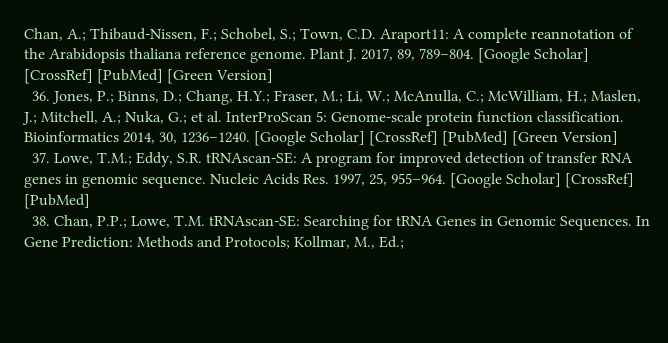Chan, A.; Thibaud-Nissen, F.; Schobel, S.; Town, C.D. Araport11: A complete reannotation of the Arabidopsis thaliana reference genome. Plant J. 2017, 89, 789–804. [Google Scholar] [CrossRef] [PubMed] [Green Version]
  36. Jones, P.; Binns, D.; Chang, H.Y.; Fraser, M.; Li, W.; McAnulla, C.; McWilliam, H.; Maslen, J.; Mitchell, A.; Nuka, G.; et al. InterProScan 5: Genome-scale protein function classification. Bioinformatics 2014, 30, 1236–1240. [Google Scholar] [CrossRef] [PubMed] [Green Version]
  37. Lowe, T.M.; Eddy, S.R. tRNAscan-SE: A program for improved detection of transfer RNA genes in genomic sequence. Nucleic Acids Res. 1997, 25, 955–964. [Google Scholar] [CrossRef] [PubMed]
  38. Chan, P.P.; Lowe, T.M. tRNAscan-SE: Searching for tRNA Genes in Genomic Sequences. In Gene Prediction: Methods and Protocols; Kollmar, M., Ed.;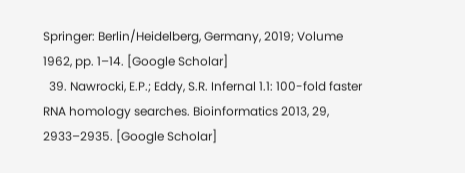Springer: Berlin/Heidelberg, Germany, 2019; Volume 1962, pp. 1–14. [Google Scholar]
  39. Nawrocki, E.P.; Eddy, S.R. Infernal 1.1: 100-fold faster RNA homology searches. Bioinformatics 2013, 29, 2933–2935. [Google Scholar]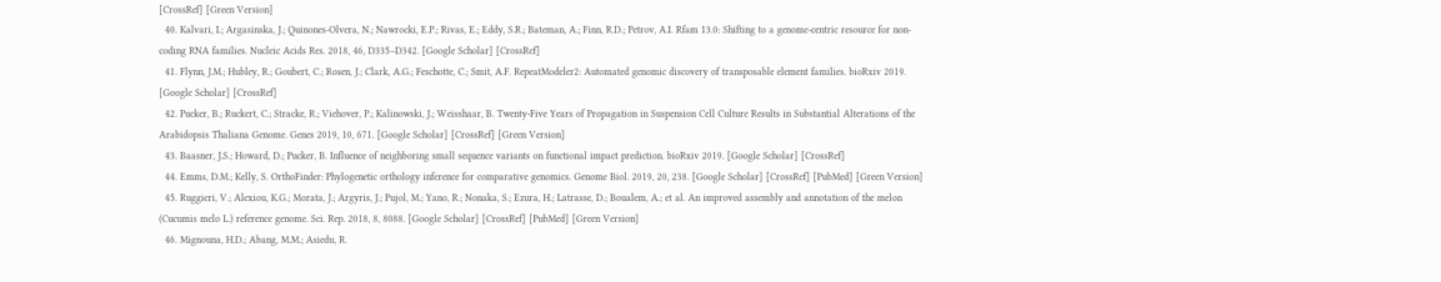[CrossRef] [Green Version]
  40. Kalvari, I.; Argasinska, J.; Quinones-Olvera, N.; Nawrocki, E.P.; Rivas, E.; Eddy, S.R.; Bateman, A.; Finn, R.D.; Petrov, A.I. Rfam 13.0: Shifting to a genome-centric resource for non-coding RNA families. Nucleic Acids Res. 2018, 46, D335–D342. [Google Scholar] [CrossRef]
  41. Flynn, J.M.; Hubley, R.; Goubert, C.; Rosen, J.; Clark, A.G.; Feschotte, C.; Smit, A.F. RepeatModeler2: Automated genomic discovery of transposable element families. bioRxiv 2019. [Google Scholar] [CrossRef]
  42. Pucker, B.; Ruckert, C.; Stracke, R.; Viehover, P.; Kalinowski, J.; Weisshaar, B. Twenty-Five Years of Propagation in Suspension Cell Culture Results in Substantial Alterations of the Arabidopsis Thaliana Genome. Genes 2019, 10, 671. [Google Scholar] [CrossRef] [Green Version]
  43. Baasner, J.S.; Howard, D.; Pucker, B. Influence of neighboring small sequence variants on functional impact prediction. bioRxiv 2019. [Google Scholar] [CrossRef]
  44. Emms, D.M.; Kelly, S. OrthoFinder: Phylogenetic orthology inference for comparative genomics. Genome Biol. 2019, 20, 238. [Google Scholar] [CrossRef] [PubMed] [Green Version]
  45. Ruggieri, V.; Alexiou, K.G.; Morata, J.; Argyris, J.; Pujol, M.; Yano, R.; Nonaka, S.; Ezura, H.; Latrasse, D.; Boualem, A.; et al. An improved assembly and annotation of the melon (Cucumis melo L.) reference genome. Sci. Rep. 2018, 8, 8088. [Google Scholar] [CrossRef] [PubMed] [Green Version]
  46. Mignouna, H.D.; Abang, M.M.; Asiedu, R.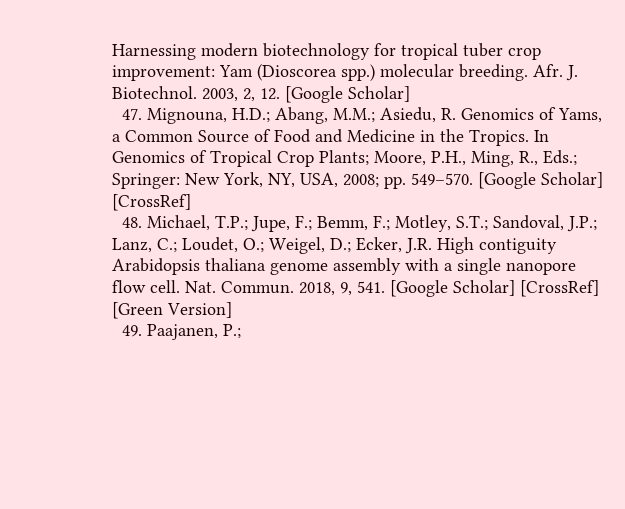Harnessing modern biotechnology for tropical tuber crop improvement: Yam (Dioscorea spp.) molecular breeding. Afr. J. Biotechnol. 2003, 2, 12. [Google Scholar]
  47. Mignouna, H.D.; Abang, M.M.; Asiedu, R. Genomics of Yams, a Common Source of Food and Medicine in the Tropics. In Genomics of Tropical Crop Plants; Moore, P.H., Ming, R., Eds.; Springer: New York, NY, USA, 2008; pp. 549–570. [Google Scholar] [CrossRef]
  48. Michael, T.P.; Jupe, F.; Bemm, F.; Motley, S.T.; Sandoval, J.P.; Lanz, C.; Loudet, O.; Weigel, D.; Ecker, J.R. High contiguity Arabidopsis thaliana genome assembly with a single nanopore flow cell. Nat. Commun. 2018, 9, 541. [Google Scholar] [CrossRef] [Green Version]
  49. Paajanen, P.;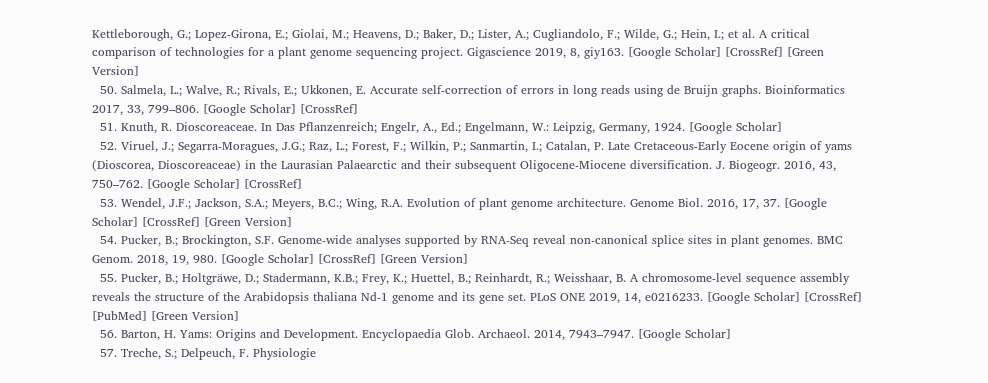Kettleborough, G.; Lopez-Girona, E.; Giolai, M.; Heavens, D.; Baker, D.; Lister, A.; Cugliandolo, F.; Wilde, G.; Hein, I.; et al. A critical comparison of technologies for a plant genome sequencing project. Gigascience 2019, 8, giy163. [Google Scholar] [CrossRef] [Green Version]
  50. Salmela, L.; Walve, R.; Rivals, E.; Ukkonen, E. Accurate self-correction of errors in long reads using de Bruijn graphs. Bioinformatics 2017, 33, 799–806. [Google Scholar] [CrossRef]
  51. Knuth, R. Dioscoreaceae. In Das Pflanzenreich; Engelr, A., Ed.; Engelmann, W.: Leipzig, Germany, 1924. [Google Scholar]
  52. Viruel, J.; Segarra-Moragues, J.G.; Raz, L.; Forest, F.; Wilkin, P.; Sanmartin, I.; Catalan, P. Late Cretaceous-Early Eocene origin of yams (Dioscorea, Dioscoreaceae) in the Laurasian Palaearctic and their subsequent Oligocene-Miocene diversification. J. Biogeogr. 2016, 43, 750–762. [Google Scholar] [CrossRef]
  53. Wendel, J.F.; Jackson, S.A.; Meyers, B.C.; Wing, R.A. Evolution of plant genome architecture. Genome Biol. 2016, 17, 37. [Google Scholar] [CrossRef] [Green Version]
  54. Pucker, B.; Brockington, S.F. Genome-wide analyses supported by RNA-Seq reveal non-canonical splice sites in plant genomes. BMC Genom. 2018, 19, 980. [Google Scholar] [CrossRef] [Green Version]
  55. Pucker, B.; Holtgräwe, D.; Stadermann, K.B.; Frey, K.; Huettel, B.; Reinhardt, R.; Weisshaar, B. A chromosome-level sequence assembly reveals the structure of the Arabidopsis thaliana Nd-1 genome and its gene set. PLoS ONE 2019, 14, e0216233. [Google Scholar] [CrossRef] [PubMed] [Green Version]
  56. Barton, H. Yams: Origins and Development. Encyclopaedia Glob. Archaeol. 2014, 7943–7947. [Google Scholar]
  57. Treche, S.; Delpeuch, F. Physiologie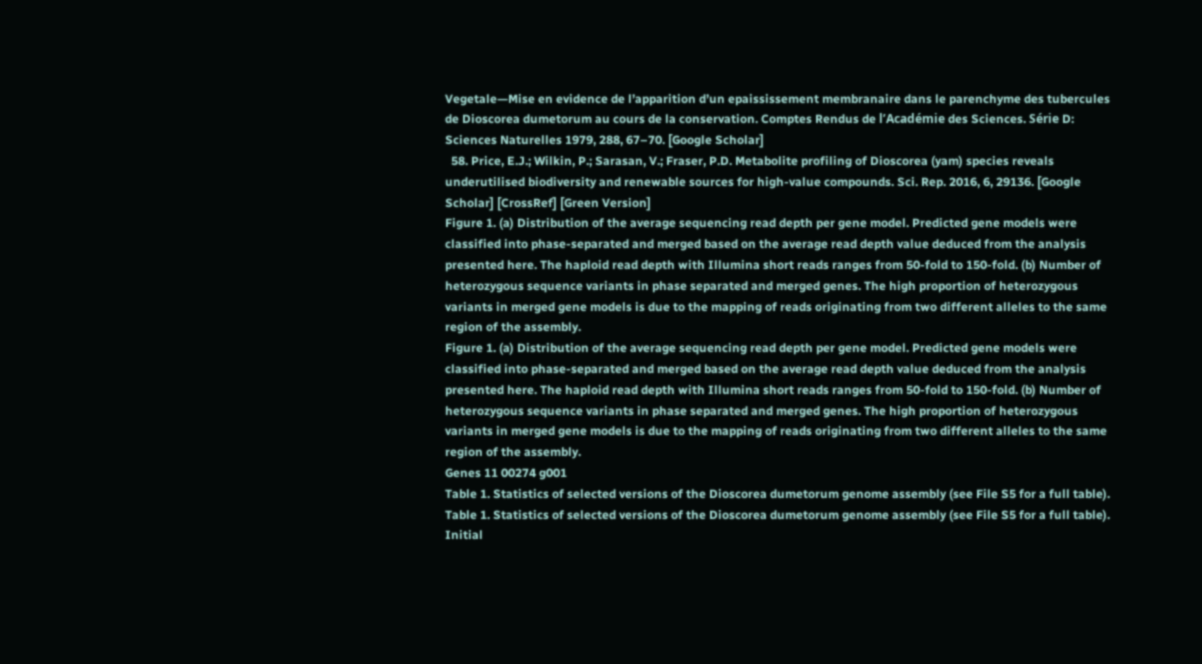Vegetale—Mise en evidence de l’apparition d’un epaississement membranaire dans le parenchyme des tubercules de Dioscorea dumetorum au cours de la conservation. Comptes Rendus de l’Académie des Sciences. Série D: Sciences Naturelles 1979, 288, 67–70. [Google Scholar]
  58. Price, E.J.; Wilkin, P.; Sarasan, V.; Fraser, P.D. Metabolite profiling of Dioscorea (yam) species reveals underutilised biodiversity and renewable sources for high-value compounds. Sci. Rep. 2016, 6, 29136. [Google Scholar] [CrossRef] [Green Version]
Figure 1. (a) Distribution of the average sequencing read depth per gene model. Predicted gene models were classified into phase-separated and merged based on the average read depth value deduced from the analysis presented here. The haploid read depth with Illumina short reads ranges from 50-fold to 150-fold. (b) Number of heterozygous sequence variants in phase separated and merged genes. The high proportion of heterozygous variants in merged gene models is due to the mapping of reads originating from two different alleles to the same region of the assembly.
Figure 1. (a) Distribution of the average sequencing read depth per gene model. Predicted gene models were classified into phase-separated and merged based on the average read depth value deduced from the analysis presented here. The haploid read depth with Illumina short reads ranges from 50-fold to 150-fold. (b) Number of heterozygous sequence variants in phase separated and merged genes. The high proportion of heterozygous variants in merged gene models is due to the mapping of reads originating from two different alleles to the same region of the assembly.
Genes 11 00274 g001
Table 1. Statistics of selected versions of the Dioscorea dumetorum genome assembly (see File S5 for a full table).
Table 1. Statistics of selected versions of the Dioscorea dumetorum genome assembly (see File S5 for a full table).
Initial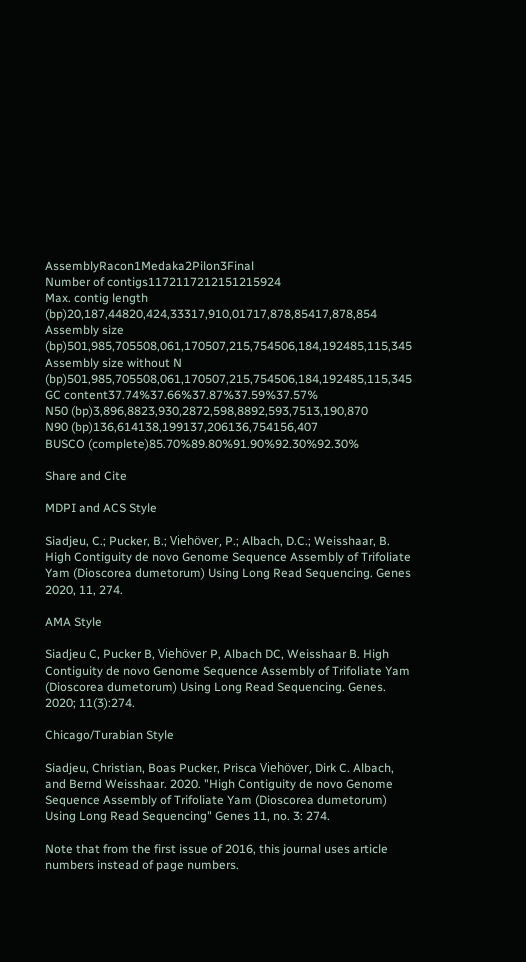AssemblyRacon1Medaka2Pilon3Final
Number of contigs1172117212151215924
Max. contig length (bp)20,187,44820,424,33317,910,01717,878,85417,878,854
Assembly size (bp)501,985,705508,061,170507,215,754506,184,192485,115,345
Assembly size without N (bp)501,985,705508,061,170507,215,754506,184,192485,115,345
GC content37.74%37.66%37.87%37.59%37.57%
N50 (bp)3,896,8823,930,2872,598,8892,593,7513,190,870
N90 (bp)136,614138,199137,206136,754156,407
BUSCO (complete)85.70%89.80%91.90%92.30%92.30%

Share and Cite

MDPI and ACS Style

Siadjeu, C.; Pucker, B.; Viehöver, P.; Albach, D.C.; Weisshaar, B. High Contiguity de novo Genome Sequence Assembly of Trifoliate Yam (Dioscorea dumetorum) Using Long Read Sequencing. Genes 2020, 11, 274.

AMA Style

Siadjeu C, Pucker B, Viehöver P, Albach DC, Weisshaar B. High Contiguity de novo Genome Sequence Assembly of Trifoliate Yam (Dioscorea dumetorum) Using Long Read Sequencing. Genes. 2020; 11(3):274.

Chicago/Turabian Style

Siadjeu, Christian, Boas Pucker, Prisca Viehöver, Dirk C. Albach, and Bernd Weisshaar. 2020. "High Contiguity de novo Genome Sequence Assembly of Trifoliate Yam (Dioscorea dumetorum) Using Long Read Sequencing" Genes 11, no. 3: 274.

Note that from the first issue of 2016, this journal uses article numbers instead of page numbers.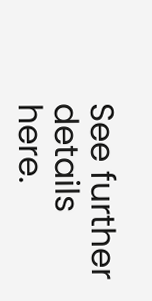See further details here.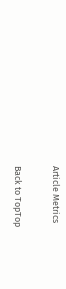Article Metrics

Back to TopTop